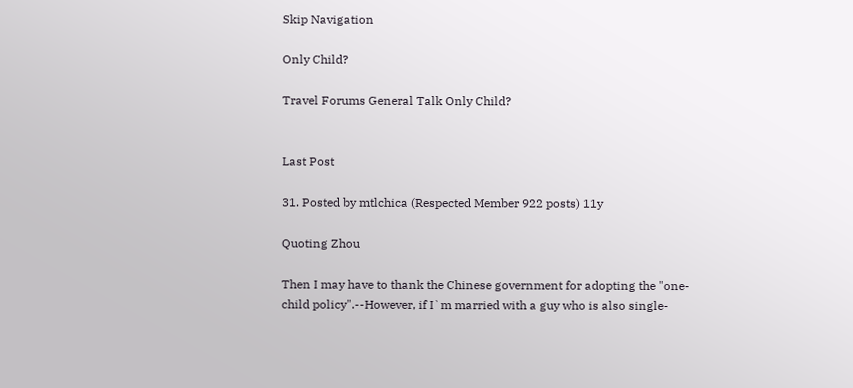Skip Navigation

Only Child?

Travel Forums General Talk Only Child?


Last Post

31. Posted by mtlchica (Respected Member 922 posts) 11y

Quoting Zhou

Then I may have to thank the Chinese government for adopting the "one-child policy".--However, if I`m married with a guy who is also single-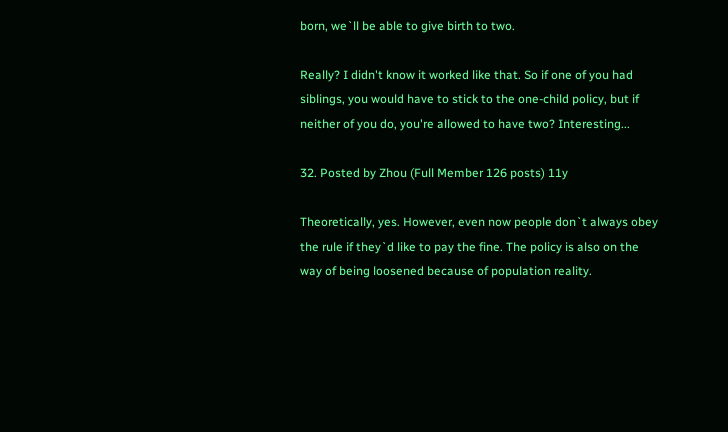born, we`ll be able to give birth to two.

Really? I didn't know it worked like that. So if one of you had siblings, you would have to stick to the one-child policy, but if neither of you do, you're allowed to have two? Interesting...

32. Posted by Zhou (Full Member 126 posts) 11y

Theoretically, yes. However, even now people don`t always obey the rule if they`d like to pay the fine. The policy is also on the way of being loosened because of population reality.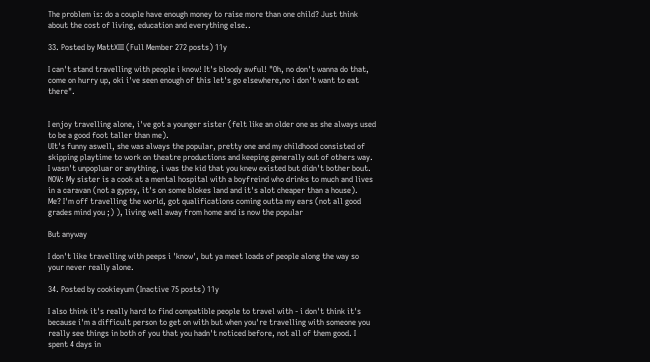The problem is: do a couple have enough money to raise more than one child? Just think about the cost of living, education and everything else..

33. Posted by MattXIII (Full Member 272 posts) 11y

I can't stand travelling with people i know! It's bloody awful! "Oh, no don't wanna do that, come on hurry up, oki i've seen enough of this let's go elsewhere,no i don't want to eat there".


I enjoy travelling alone, i've got a younger sister (felt like an older one as she always used to be a good foot taller than me).
UIt's funny aswell, she was always the popular, pretty one and my childhood consisted of skipping playtime to work on theatre productions and keeping generally out of others way. I wasn't unpopluar or anything, i was the kid that you knew existed but didn't bother bout.
NOW: My sister is a cook at a mental hospital with a boyfreind who drinks to much and lives in a caravan (not a gypsy, it's on some blokes land and it's alot cheaper than a house).
Me? I'm off travelling the world, got qualifications coming outta my ears (not all good grades mind you ;) ), living well away from home and is now the popular

But anyway

I don't like travelling with peeps i 'know', but ya meet loads of people along the way so your never really alone.

34. Posted by cookieyum (Inactive 75 posts) 11y

I also think it's really hard to find compatible people to travel with - i don't think it's because i'm a difficult person to get on with but when you're travelling with someone you really see things in both of you that you hadn't noticed before, not all of them good. I spent 4 days in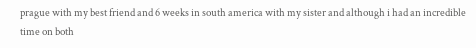prague with my best friend and 6 weeks in south america with my sister and although i had an incredible time on both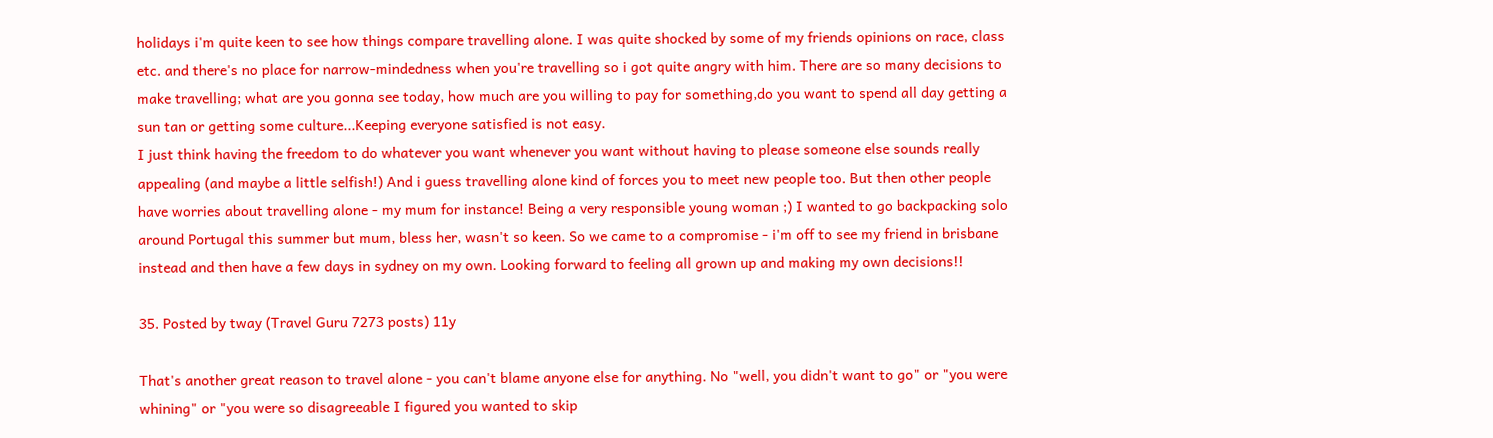holidays i'm quite keen to see how things compare travelling alone. I was quite shocked by some of my friends opinions on race, class etc. and there's no place for narrow-mindedness when you're travelling so i got quite angry with him. There are so many decisions to make travelling; what are you gonna see today, how much are you willing to pay for something,do you want to spend all day getting a sun tan or getting some culture...Keeping everyone satisfied is not easy.
I just think having the freedom to do whatever you want whenever you want without having to please someone else sounds really appealing (and maybe a little selfish!) And i guess travelling alone kind of forces you to meet new people too. But then other people have worries about travelling alone - my mum for instance! Being a very responsible young woman ;) I wanted to go backpacking solo around Portugal this summer but mum, bless her, wasn't so keen. So we came to a compromise - i'm off to see my friend in brisbane instead and then have a few days in sydney on my own. Looking forward to feeling all grown up and making my own decisions!!

35. Posted by tway (Travel Guru 7273 posts) 11y

That's another great reason to travel alone - you can't blame anyone else for anything. No "well, you didn't want to go" or "you were whining" or "you were so disagreeable I figured you wanted to skip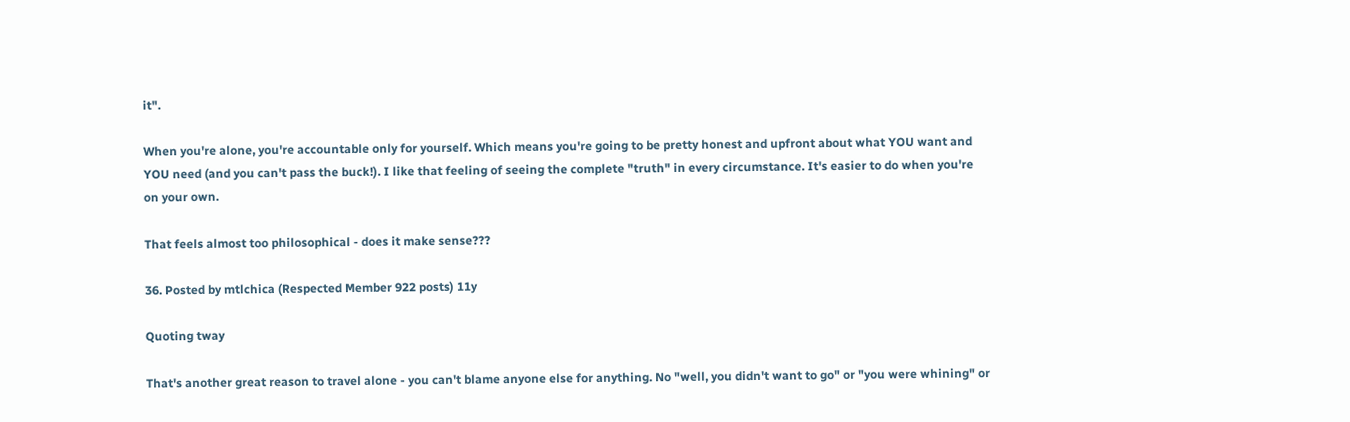it".

When you're alone, you're accountable only for yourself. Which means you're going to be pretty honest and upfront about what YOU want and YOU need (and you can't pass the buck!). I like that feeling of seeing the complete "truth" in every circumstance. It's easier to do when you're on your own.

That feels almost too philosophical - does it make sense???

36. Posted by mtlchica (Respected Member 922 posts) 11y

Quoting tway

That's another great reason to travel alone - you can't blame anyone else for anything. No "well, you didn't want to go" or "you were whining" or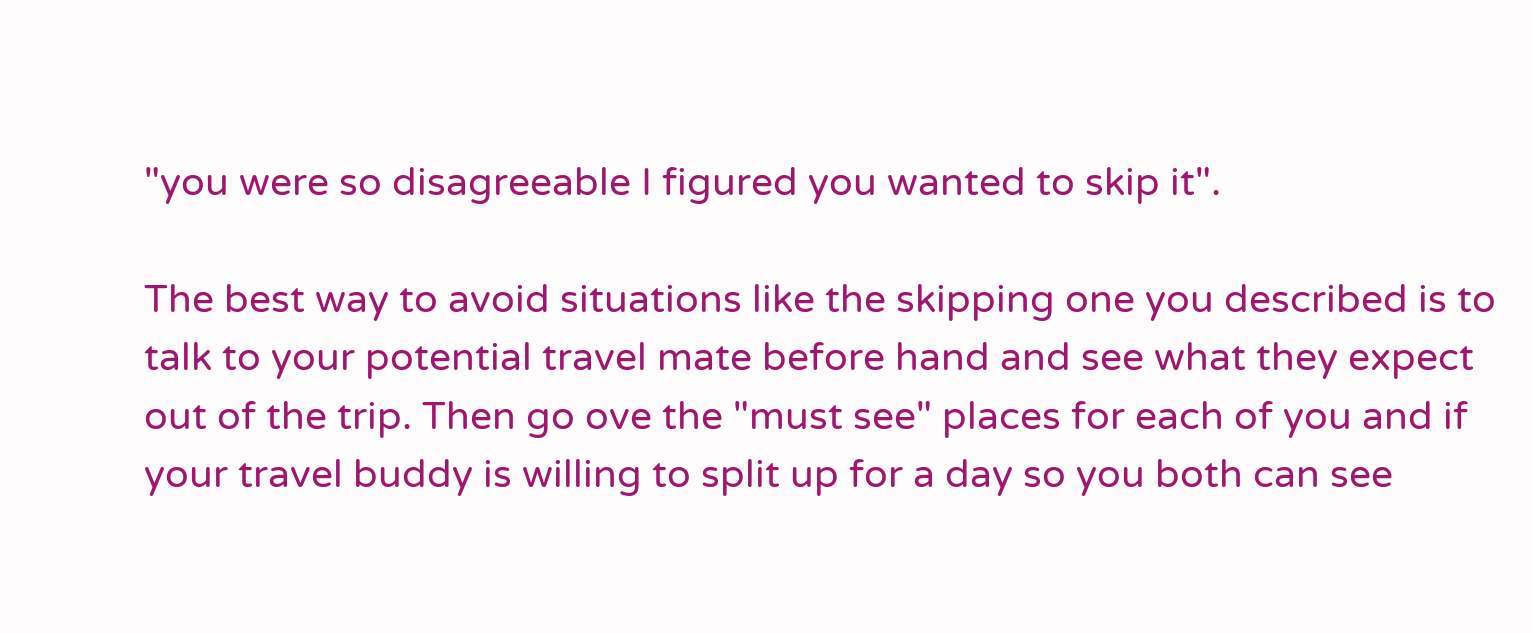"you were so disagreeable I figured you wanted to skip it".

The best way to avoid situations like the skipping one you described is to talk to your potential travel mate before hand and see what they expect out of the trip. Then go ove the "must see" places for each of you and if your travel buddy is willing to split up for a day so you both can see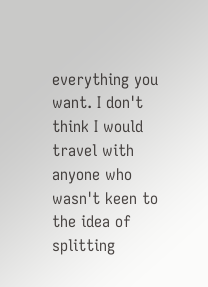everything you want. I don't think I would travel with anyone who wasn't keen to the idea of splitting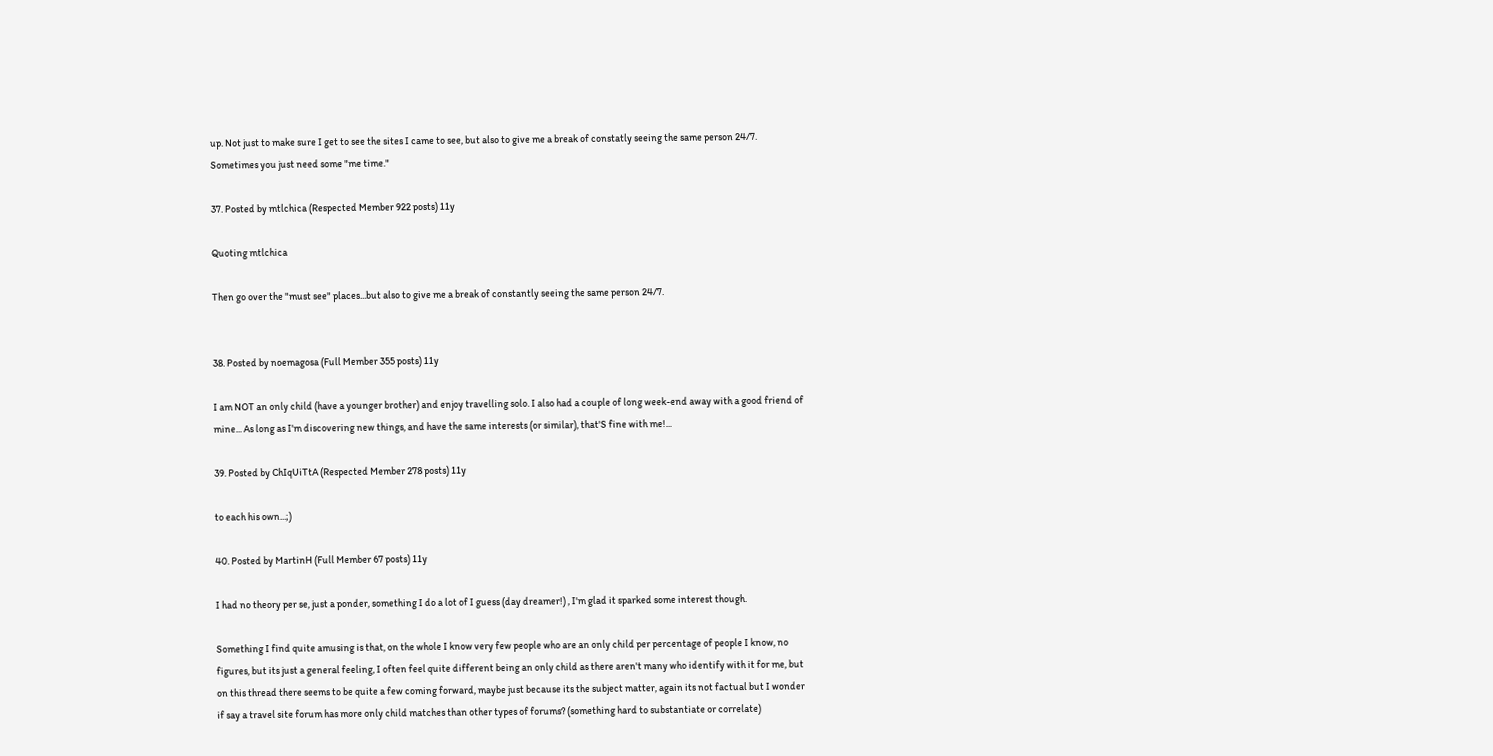up. Not just to make sure I get to see the sites I came to see, but also to give me a break of constatly seeing the same person 24/7. Sometimes you just need some "me time."

37. Posted by mtlchica (Respected Member 922 posts) 11y

Quoting mtlchica

Then go over the "must see" places...but also to give me a break of constantly seeing the same person 24/7.


38. Posted by noemagosa (Full Member 355 posts) 11y

I am NOT an only child (have a younger brother) and enjoy travelling solo. I also had a couple of long week-end away with a good friend of mine... As long as I'm discovering new things, and have the same interests (or similar), that'S fine with me!...

39. Posted by ChIqUiTtA (Respected Member 278 posts) 11y

to each his own...;)

40. Posted by MartinH (Full Member 67 posts) 11y

I had no theory per se, just a ponder, something I do a lot of I guess (day dreamer!) , I'm glad it sparked some interest though.

Something I find quite amusing is that, on the whole I know very few people who are an only child per percentage of people I know, no figures, but its just a general feeling, I often feel quite different being an only child as there aren't many who identify with it for me, but on this thread there seems to be quite a few coming forward, maybe just because its the subject matter, again its not factual but I wonder if say a travel site forum has more only child matches than other types of forums? (something hard to substantiate or correlate)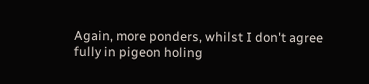Again, more ponders, whilst I don't agree fully in pigeon holing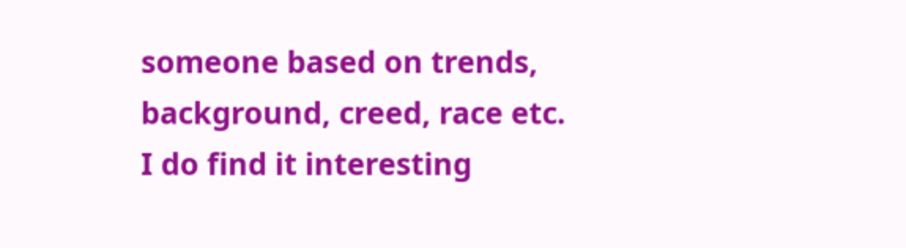someone based on trends, background, creed, race etc. I do find it interesting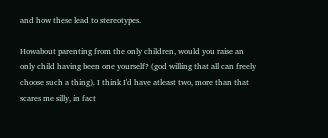and how these lead to stereotypes.

Howabout parenting from the only children, would you raise an only child having been one yourself? (god willing that all can freely choose such a thing). I think I'd have atleast two, more than that scares me silly, in fact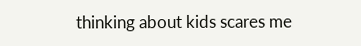thinking about kids scares me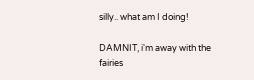silly.. what am I doing!

DAMNIT, i'm away with the fairies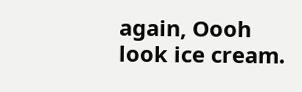again, Oooh look ice cream.